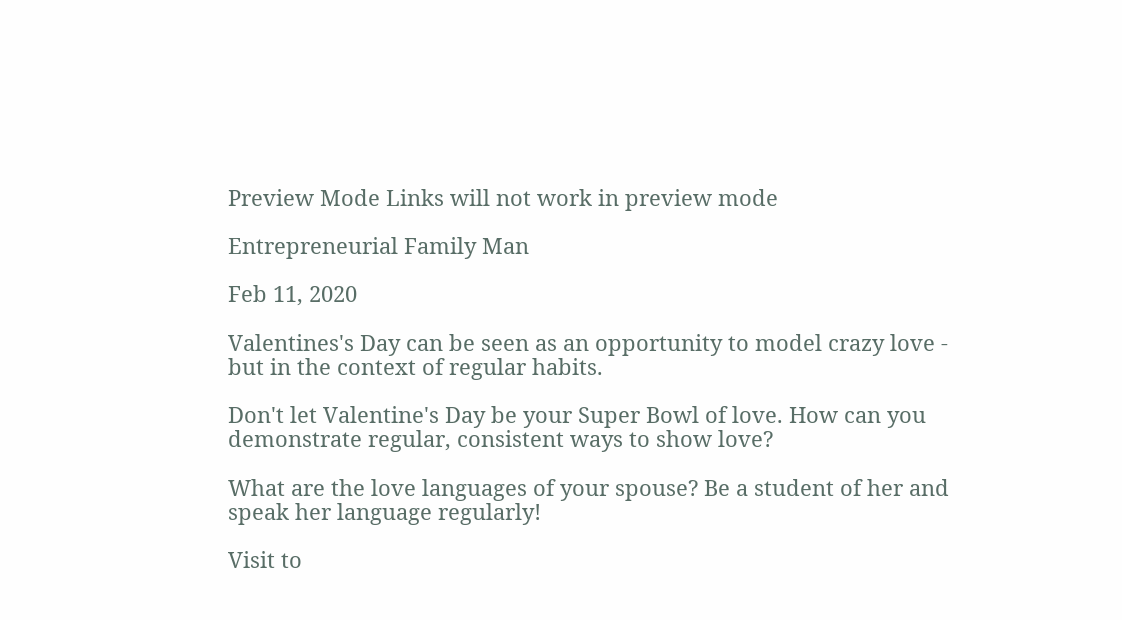Preview Mode Links will not work in preview mode

Entrepreneurial Family Man

Feb 11, 2020

Valentines's Day can be seen as an opportunity to model crazy love - but in the context of regular habits.

Don't let Valentine's Day be your Super Bowl of love. How can you demonstrate regular, consistent ways to show love?

What are the love languages of your spouse? Be a student of her and speak her language regularly!

Visit to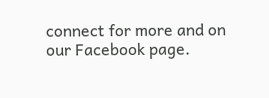connect for more and on our Facebook page.